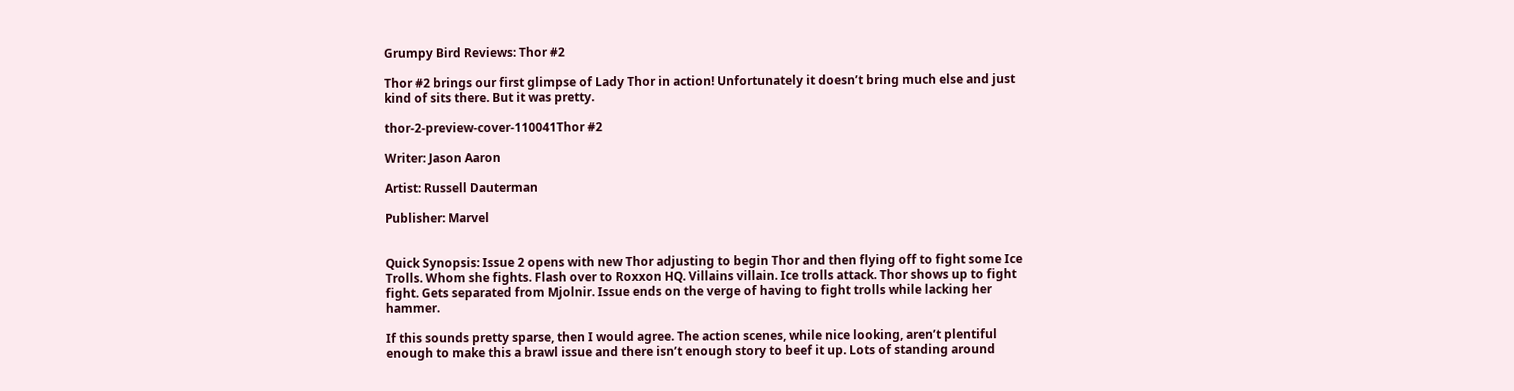Grumpy Bird Reviews: Thor #2

Thor #2 brings our first glimpse of Lady Thor in action! Unfortunately it doesn’t bring much else and just kind of sits there. But it was pretty.

thor-2-preview-cover-110041Thor #2

Writer: Jason Aaron

Artist: Russell Dauterman

Publisher: Marvel


Quick Synopsis: Issue 2 opens with new Thor adjusting to begin Thor and then flying off to fight some Ice Trolls. Whom she fights. Flash over to Roxxon HQ. Villains villain. Ice trolls attack. Thor shows up to fight fight. Gets separated from Mjolnir. Issue ends on the verge of having to fight trolls while lacking her hammer.

If this sounds pretty sparse, then I would agree. The action scenes, while nice looking, aren’t plentiful enough to make this a brawl issue and there isn’t enough story to beef it up. Lots of standing around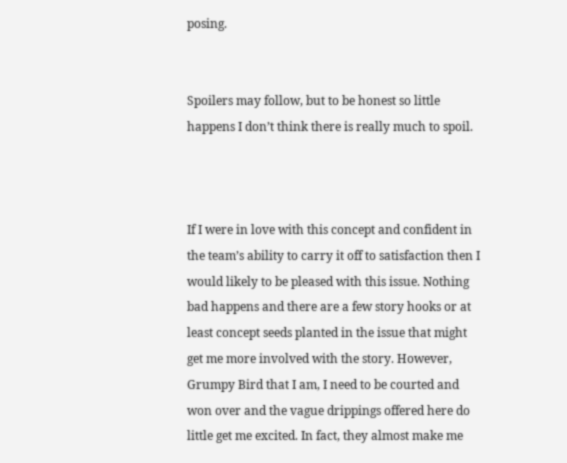posing.


Spoilers may follow, but to be honest so little happens I don’t think there is really much to spoil.



If I were in love with this concept and confident in the team’s ability to carry it off to satisfaction then I would likely to be pleased with this issue. Nothing bad happens and there are a few story hooks or at least concept seeds planted in the issue that might get me more involved with the story. However, Grumpy Bird that I am, I need to be courted and won over and the vague drippings offered here do little get me excited. In fact, they almost make me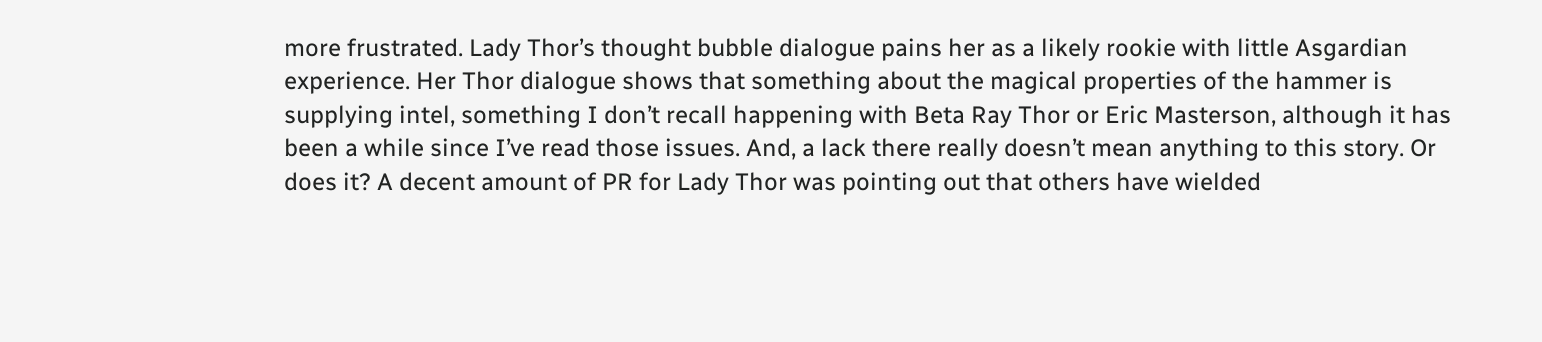more frustrated. Lady Thor’s thought bubble dialogue pains her as a likely rookie with little Asgardian experience. Her Thor dialogue shows that something about the magical properties of the hammer is supplying intel, something I don’t recall happening with Beta Ray Thor or Eric Masterson, although it has been a while since I’ve read those issues. And, a lack there really doesn’t mean anything to this story. Or does it? A decent amount of PR for Lady Thor was pointing out that others have wielded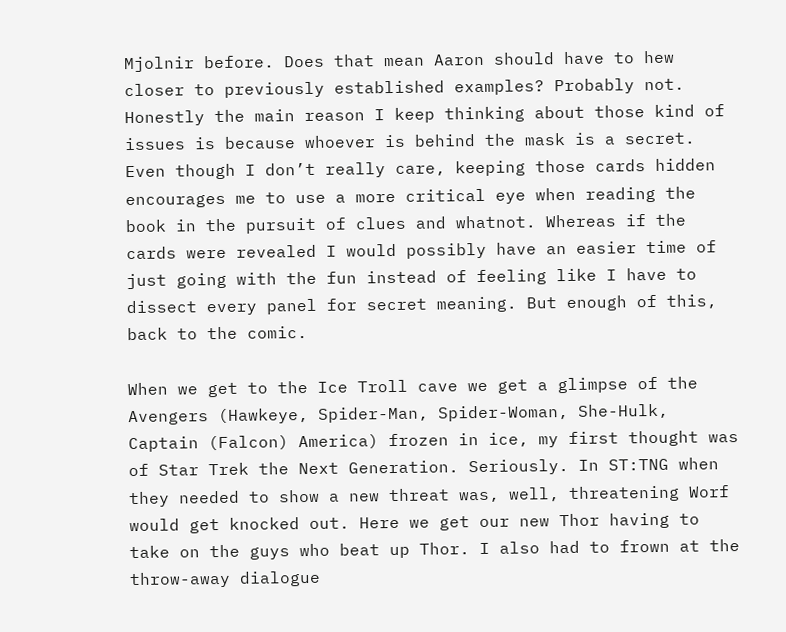Mjolnir before. Does that mean Aaron should have to hew closer to previously established examples? Probably not. Honestly the main reason I keep thinking about those kind of issues is because whoever is behind the mask is a secret. Even though I don’t really care, keeping those cards hidden encourages me to use a more critical eye when reading the book in the pursuit of clues and whatnot. Whereas if the cards were revealed I would possibly have an easier time of just going with the fun instead of feeling like I have to dissect every panel for secret meaning. But enough of this, back to the comic.

When we get to the Ice Troll cave we get a glimpse of the Avengers (Hawkeye, Spider-Man, Spider-Woman, She-Hulk, Captain (Falcon) America) frozen in ice, my first thought was of Star Trek the Next Generation. Seriously. In ST:TNG when they needed to show a new threat was, well, threatening Worf would get knocked out. Here we get our new Thor having to take on the guys who beat up Thor. I also had to frown at the throw-away dialogue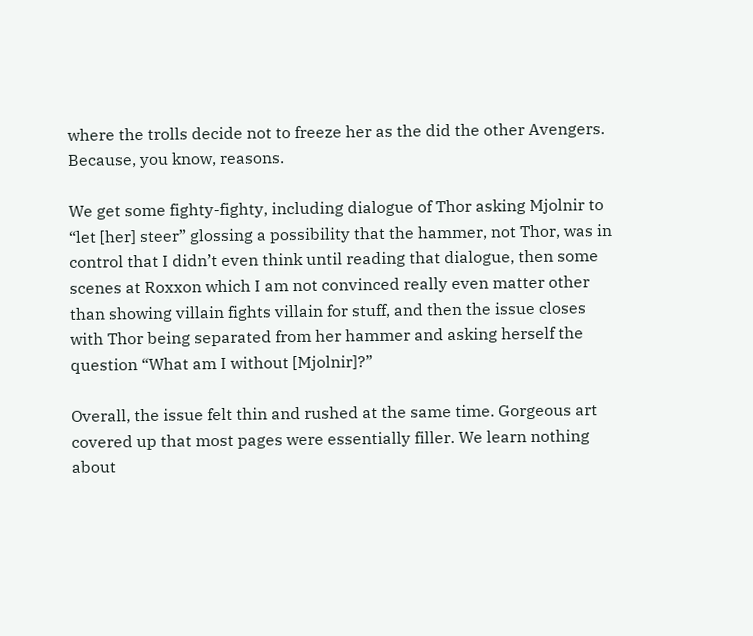where the trolls decide not to freeze her as the did the other Avengers. Because, you know, reasons.

We get some fighty-fighty, including dialogue of Thor asking Mjolnir to “let [her] steer” glossing a possibility that the hammer, not Thor, was in control that I didn’t even think until reading that dialogue, then some scenes at Roxxon which I am not convinced really even matter other than showing villain fights villain for stuff, and then the issue closes with Thor being separated from her hammer and asking herself the question “What am I without [Mjolnir]?”

Overall, the issue felt thin and rushed at the same time. Gorgeous art covered up that most pages were essentially filler. We learn nothing about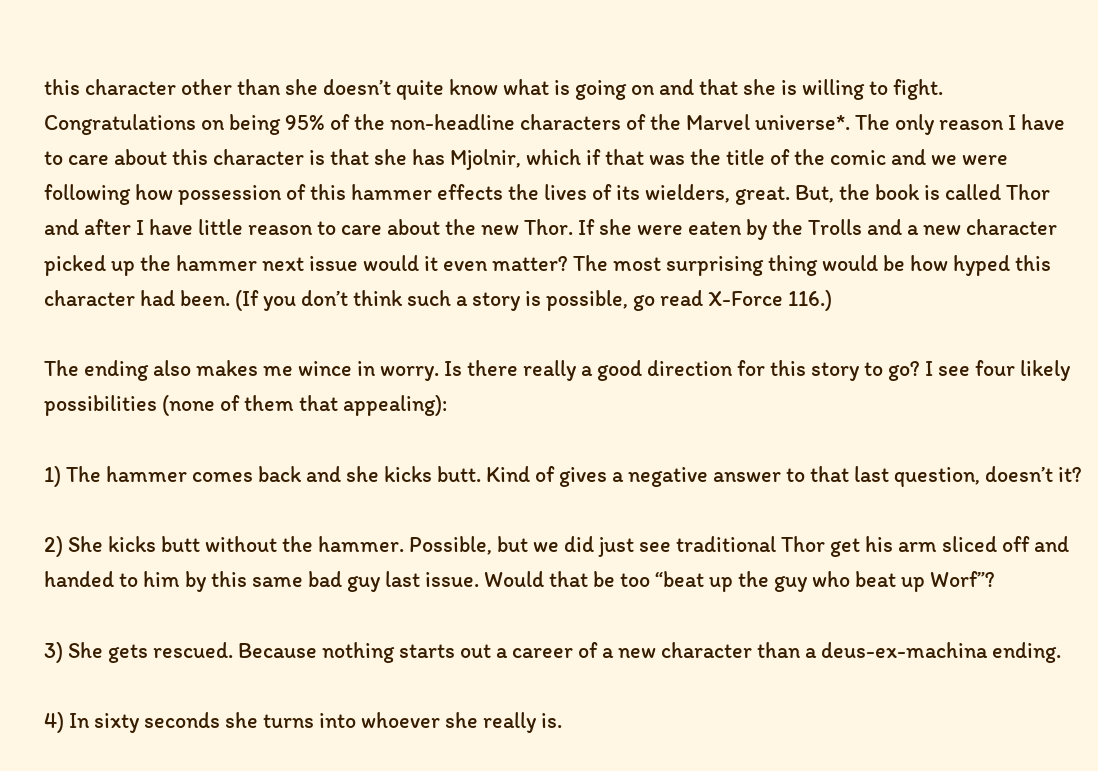this character other than she doesn’t quite know what is going on and that she is willing to fight. Congratulations on being 95% of the non-headline characters of the Marvel universe*. The only reason I have to care about this character is that she has Mjolnir, which if that was the title of the comic and we were following how possession of this hammer effects the lives of its wielders, great. But, the book is called Thor and after I have little reason to care about the new Thor. If she were eaten by the Trolls and a new character picked up the hammer next issue would it even matter? The most surprising thing would be how hyped this character had been. (If you don’t think such a story is possible, go read X-Force 116.)

The ending also makes me wince in worry. Is there really a good direction for this story to go? I see four likely possibilities (none of them that appealing):

1) The hammer comes back and she kicks butt. Kind of gives a negative answer to that last question, doesn’t it?

2) She kicks butt without the hammer. Possible, but we did just see traditional Thor get his arm sliced off and handed to him by this same bad guy last issue. Would that be too “beat up the guy who beat up Worf”?

3) She gets rescued. Because nothing starts out a career of a new character than a deus-ex-machina ending.

4) In sixty seconds she turns into whoever she really is.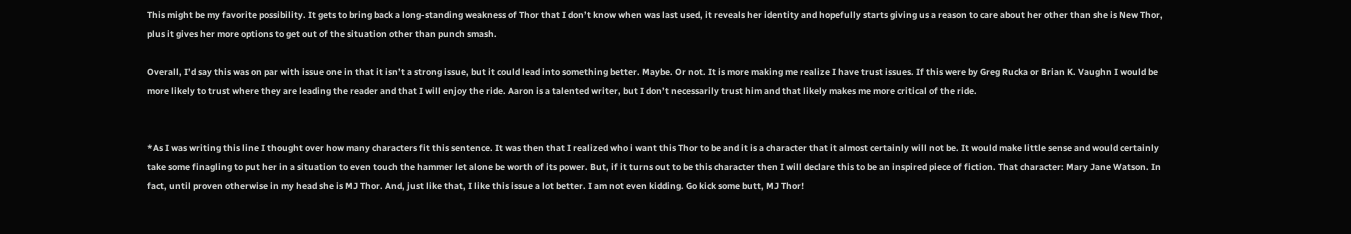This might be my favorite possibility. It gets to bring back a long-standing weakness of Thor that I don’t know when was last used, it reveals her identity and hopefully starts giving us a reason to care about her other than she is New Thor, plus it gives her more options to get out of the situation other than punch smash.

Overall, I’d say this was on par with issue one in that it isn’t a strong issue, but it could lead into something better. Maybe. Or not. It is more making me realize I have trust issues. If this were by Greg Rucka or Brian K. Vaughn I would be more likely to trust where they are leading the reader and that I will enjoy the ride. Aaron is a talented writer, but I don’t necessarily trust him and that likely makes me more critical of the ride.


*As I was writing this line I thought over how many characters fit this sentence. It was then that I realized who i want this Thor to be and it is a character that it almost certainly will not be. It would make little sense and would certainly take some finagling to put her in a situation to even touch the hammer let alone be worth of its power. But, if it turns out to be this character then I will declare this to be an inspired piece of fiction. That character: Mary Jane Watson. In fact, until proven otherwise in my head she is MJ Thor. And, just like that, I like this issue a lot better. I am not even kidding. Go kick some butt, MJ Thor!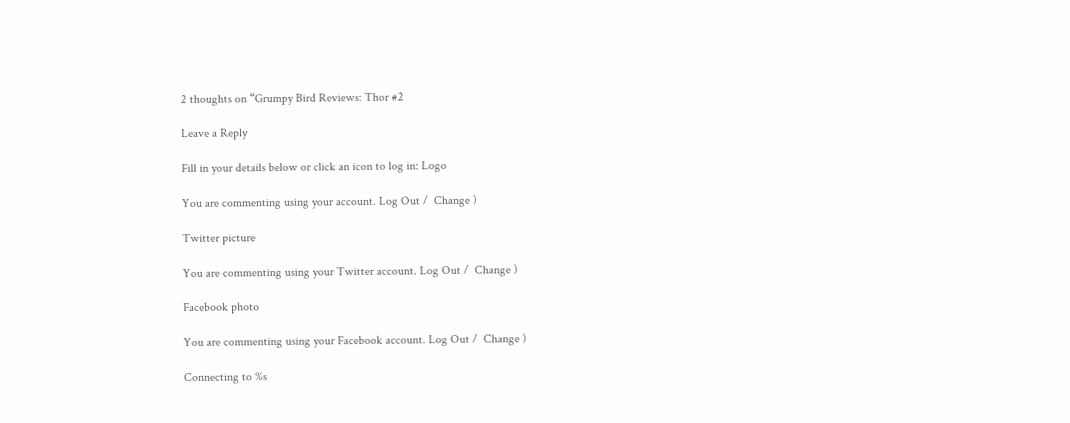2 thoughts on “Grumpy Bird Reviews: Thor #2

Leave a Reply

Fill in your details below or click an icon to log in: Logo

You are commenting using your account. Log Out /  Change )

Twitter picture

You are commenting using your Twitter account. Log Out /  Change )

Facebook photo

You are commenting using your Facebook account. Log Out /  Change )

Connecting to %s